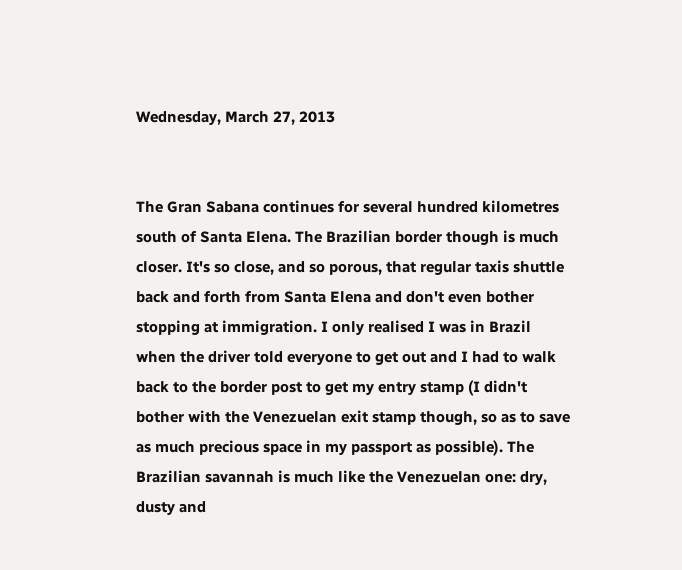Wednesday, March 27, 2013


The Gran Sabana continues for several hundred kilometres south of Santa Elena. The Brazilian border though is much closer. It's so close, and so porous, that regular taxis shuttle back and forth from Santa Elena and don't even bother stopping at immigration. I only realised I was in Brazil when the driver told everyone to get out and I had to walk back to the border post to get my entry stamp (I didn't bother with the Venezuelan exit stamp though, so as to save as much precious space in my passport as possible). The Brazilian savannah is much like the Venezuelan one: dry, dusty and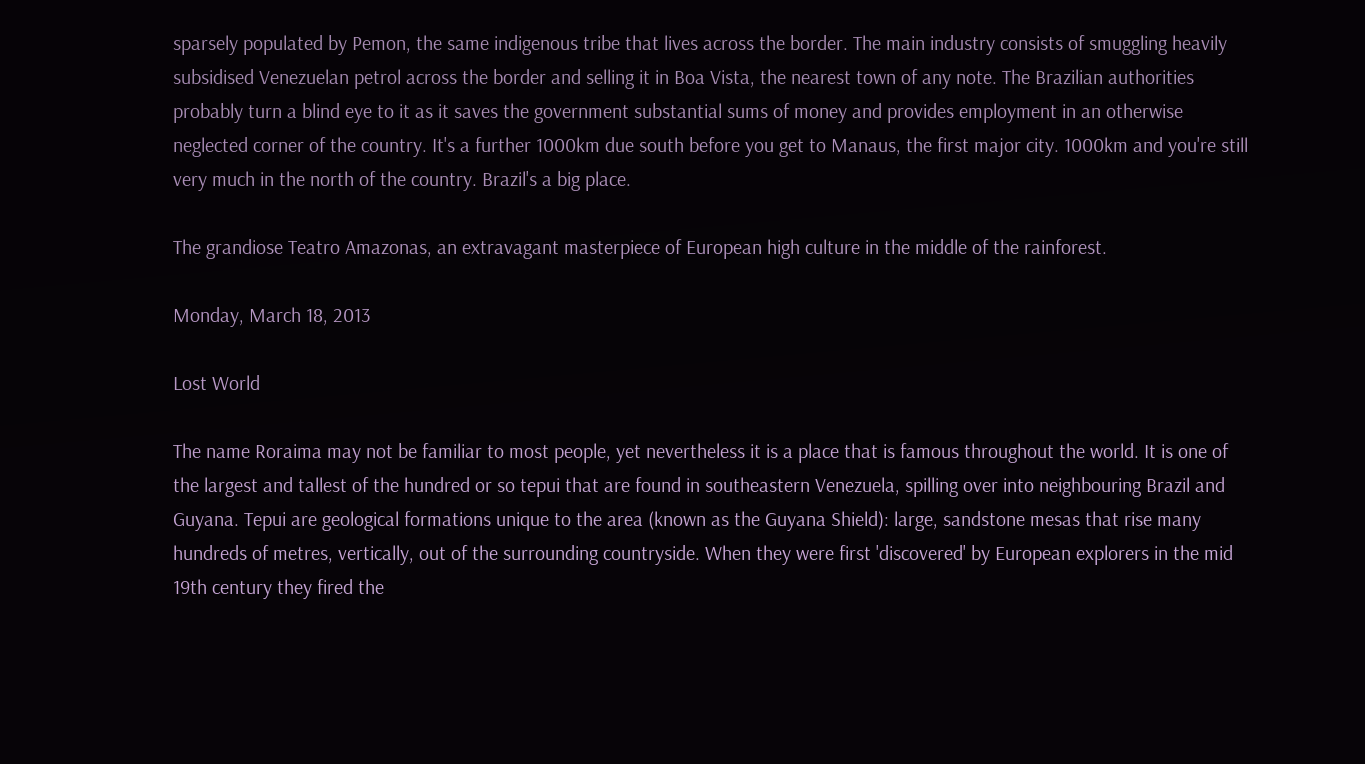sparsely populated by Pemon, the same indigenous tribe that lives across the border. The main industry consists of smuggling heavily subsidised Venezuelan petrol across the border and selling it in Boa Vista, the nearest town of any note. The Brazilian authorities probably turn a blind eye to it as it saves the government substantial sums of money and provides employment in an otherwise neglected corner of the country. It's a further 1000km due south before you get to Manaus, the first major city. 1000km and you're still very much in the north of the country. Brazil's a big place.

The grandiose Teatro Amazonas, an extravagant masterpiece of European high culture in the middle of the rainforest.

Monday, March 18, 2013

Lost World

The name Roraima may not be familiar to most people, yet nevertheless it is a place that is famous throughout the world. It is one of the largest and tallest of the hundred or so tepui that are found in southeastern Venezuela, spilling over into neighbouring Brazil and Guyana. Tepui are geological formations unique to the area (known as the Guyana Shield): large, sandstone mesas that rise many hundreds of metres, vertically, out of the surrounding countryside. When they were first 'discovered' by European explorers in the mid 19th century they fired the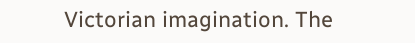Victorian imagination. The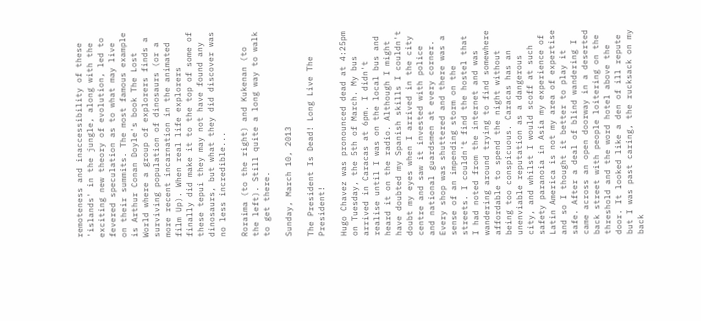remoteness and inaccessibility of these 'islands' in the jungle, along with the exciting new theory of evolution, led to fevered speculation as to what may live on their summits. The most famous example is Arthur Conan Doyle's book The Lost World where a group of explorers finds a surviving population of dinosaurs (or a more recent incarnation in the animated film Up). When real life explorers finally did make it to the top of some of these tepui they may not have found any dinosaurs, but what they did discover was no less incredible...

Roraima (to the right) and Kukenan (to the left). Still quite a long way to walk to get there.

Sunday, March 10, 2013

The President Is Dead! Long Live The President!

Hugo Chavez was pronounced dead at 4:25pm on Tuesday, the 5th of March. My bus arrived in Caracas at 6pm. I didn't realise until I was on the local bus and heard it on the radio. Although I might have doubted my Spanish skills I couldn't doubt my eyes when I arrived in the city centre and saw it invested with police and national guardsmen at every corner. Every shop was shuttered and there was a sense of an impending storm on the streets. I couldn't find the hostel that I had noted from the internet and was wandering around trying to find somewhere affordable to spend the night without being too conspicuous. Caracas has an unenviable reputation as a dangerous city, and whilst I would scoff at such safety paranoia in Asia my experience of Latin America is not my area of expertise and so I thought it better to play it safe. After a deal of blind wandering I came across an open doorway in a deserted back street with people loitering on the threshold and the word hotel above the door. It looked like a den of ill repute but I was past caring, the rucksack on my back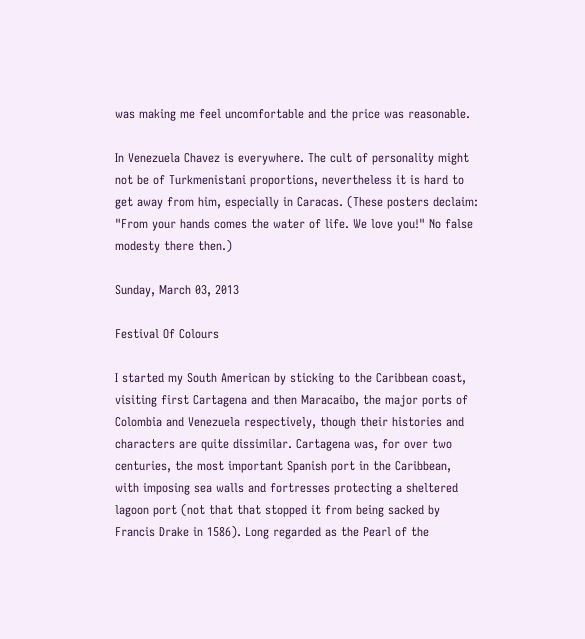was making me feel uncomfortable and the price was reasonable.

In Venezuela Chavez is everywhere. The cult of personality might not be of Turkmenistani proportions, nevertheless it is hard to get away from him, especially in Caracas. (These posters declaim: "From your hands comes the water of life. We love you!" No false modesty there then.)

Sunday, March 03, 2013

Festival Of Colours

I started my South American by sticking to the Caribbean coast, visiting first Cartagena and then Maracaibo, the major ports of Colombia and Venezuela respectively, though their histories and characters are quite dissimilar. Cartagena was, for over two centuries, the most important Spanish port in the Caribbean, with imposing sea walls and fortresses protecting a sheltered lagoon port (not that that stopped it from being sacked by Francis Drake in 1586). Long regarded as the Pearl of the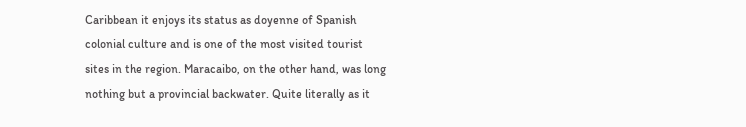Caribbean it enjoys its status as doyenne of Spanish colonial culture and is one of the most visited tourist sites in the region. Maracaibo, on the other hand, was long nothing but a provincial backwater. Quite literally as it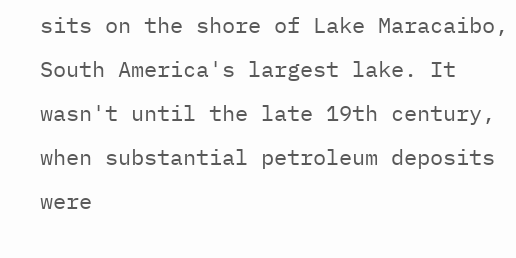sits on the shore of Lake Maracaibo, South America's largest lake. It wasn't until the late 19th century, when substantial petroleum deposits were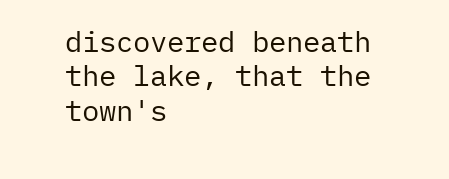discovered beneath the lake, that the town's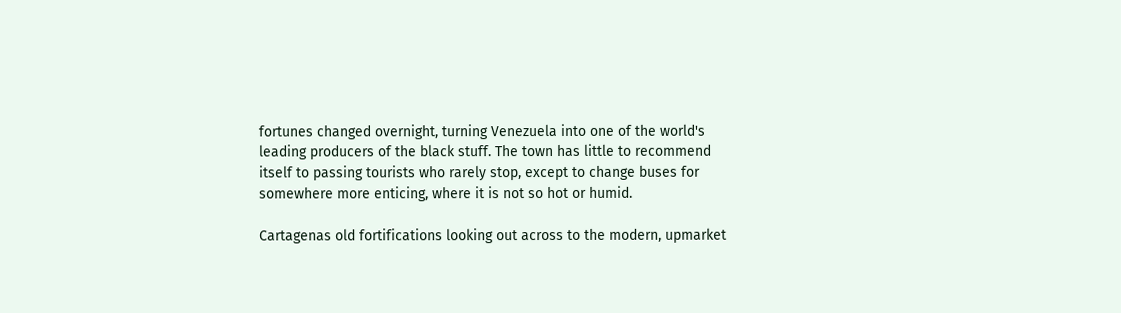fortunes changed overnight, turning Venezuela into one of the world's leading producers of the black stuff. The town has little to recommend itself to passing tourists who rarely stop, except to change buses for somewhere more enticing, where it is not so hot or humid.

Cartagenas old fortifications looking out across to the modern, upmarket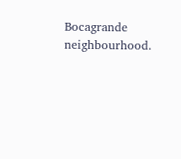Bocagrande neighbourhood.